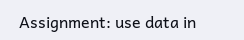Assignment: use data in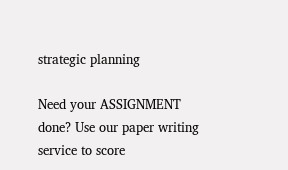strategic planning

Need your ASSIGNMENT done? Use our paper writing service to score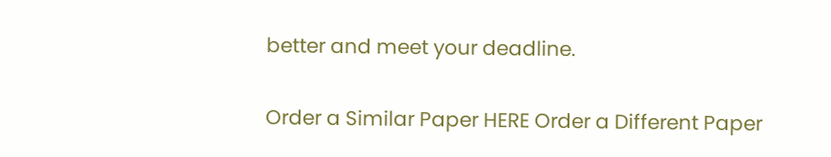better and meet your deadline.

Order a Similar Paper HERE Order a Different Paper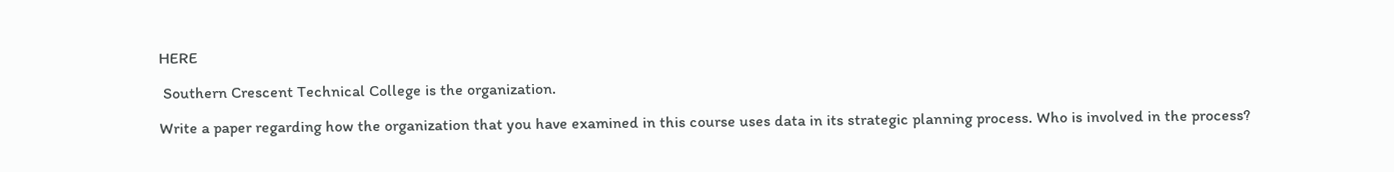HERE

 Southern Crescent Technical College is the organization.

Write a paper regarding how the organization that you have examined in this course uses data in its strategic planning process. Who is involved in the process?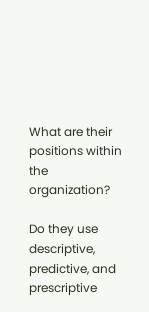What are their positions within the organization?

Do they use descriptive, predictive, and prescriptive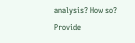analysis? How so? Provide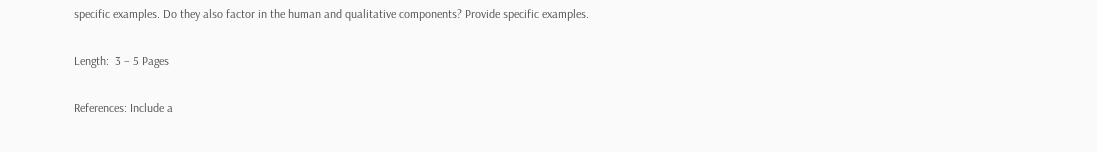specific examples. Do they also factor in the human and qualitative components? Provide specific examples.

Length:  3 – 5 Pages

References: Include a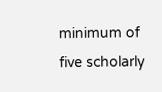minimum of five scholarly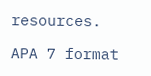resources.

APA 7 format